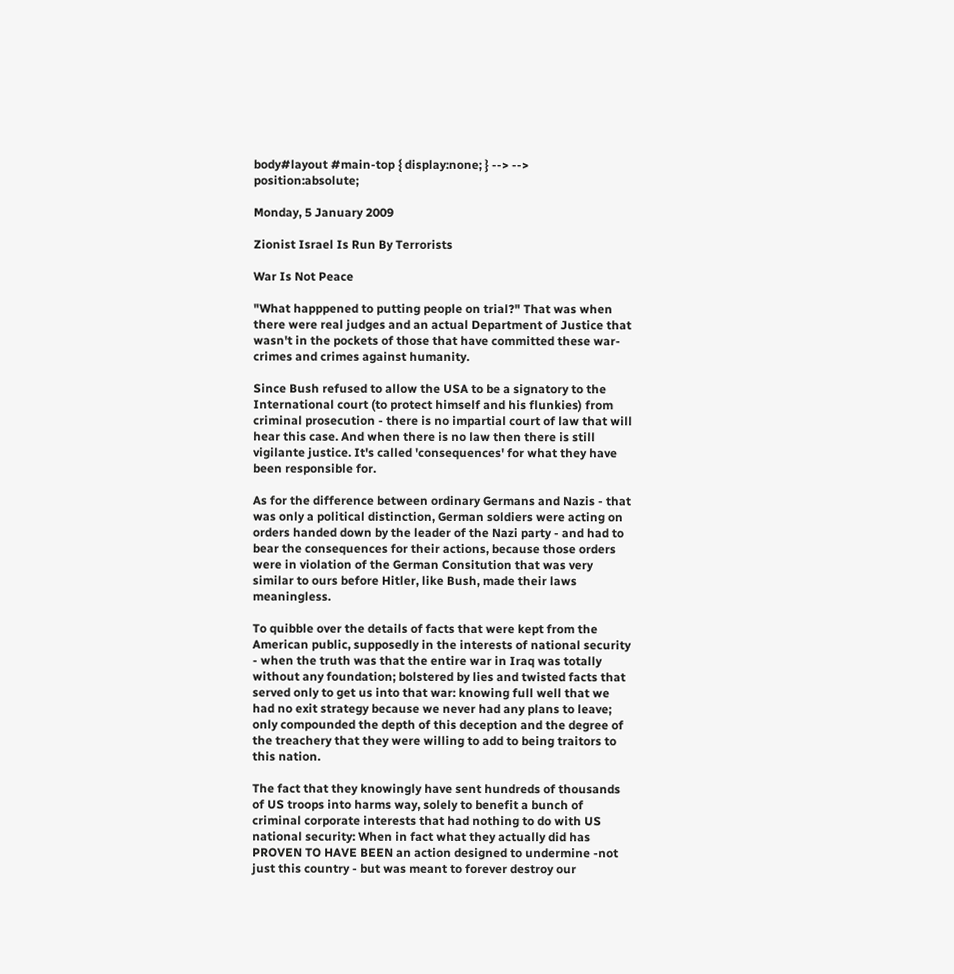body#layout #main-top { display:none; } --> --> position:absolute;

Monday, 5 January 2009

Zionist Israel Is Run By Terrorists

War Is Not Peace

"What happpened to putting people on trial?" That was when there were real judges and an actual Department of Justice that wasn't in the pockets of those that have committed these war-crimes and crimes against humanity.

Since Bush refused to allow the USA to be a signatory to the International court (to protect himself and his flunkies) from criminal prosecution - there is no impartial court of law that will hear this case. And when there is no law then there is still vigilante justice. It's called 'consequences' for what they have been responsible for.

As for the difference between ordinary Germans and Nazis - that was only a political distinction, German soldiers were acting on orders handed down by the leader of the Nazi party - and had to bear the consequences for their actions, because those orders were in violation of the German Consitution that was very similar to ours before Hitler, like Bush, made their laws meaningless.

To quibble over the details of facts that were kept from the American public, supposedly in the interests of national security - when the truth was that the entire war in Iraq was totally without any foundation; bolstered by lies and twisted facts that served only to get us into that war: knowing full well that we had no exit strategy because we never had any plans to leave; only compounded the depth of this deception and the degree of the treachery that they were willing to add to being traitors to this nation.

The fact that they knowingly have sent hundreds of thousands of US troops into harms way, solely to benefit a bunch of criminal corporate interests that had nothing to do with US national security: When in fact what they actually did has PROVEN TO HAVE BEEN an action designed to undermine -not just this country - but was meant to forever destroy our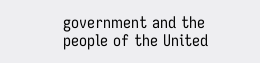government and the people of the United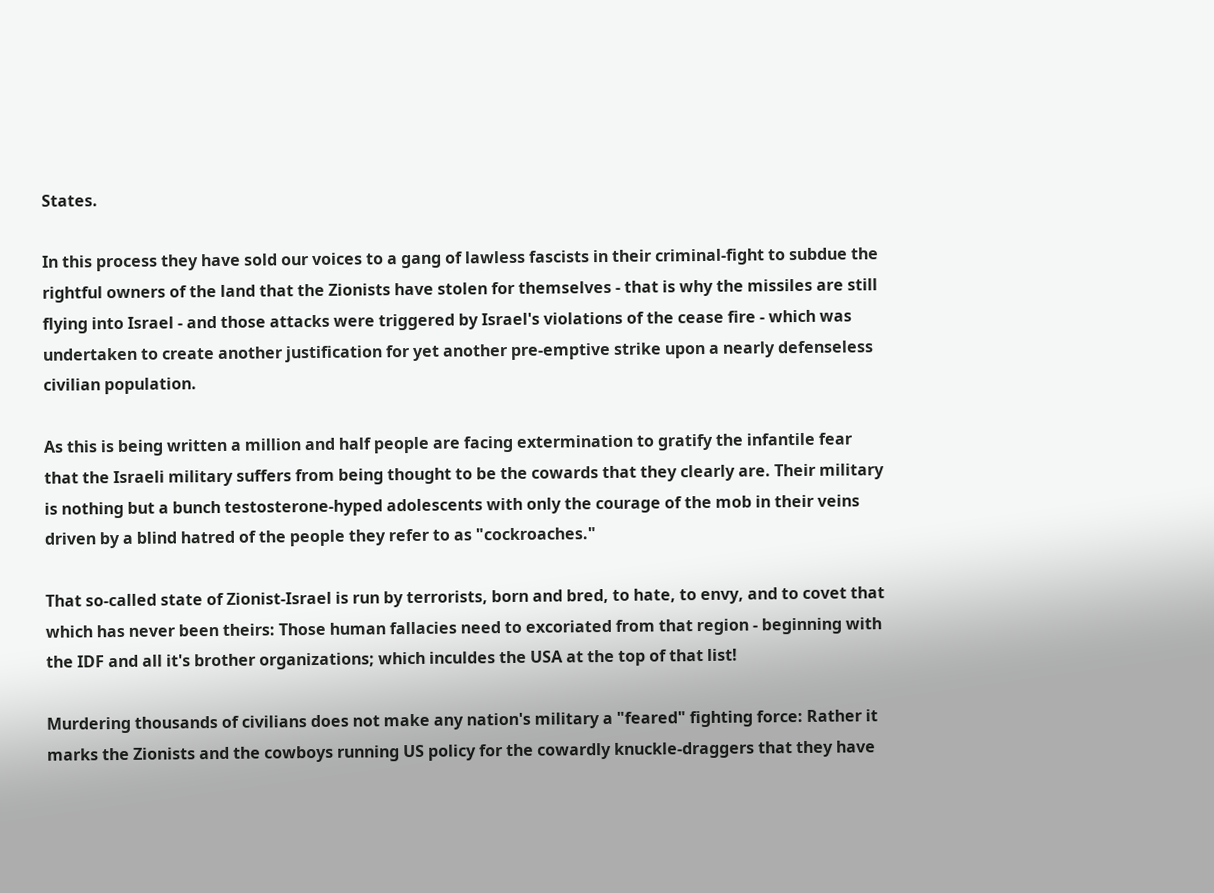States.

In this process they have sold our voices to a gang of lawless fascists in their criminal-fight to subdue the rightful owners of the land that the Zionists have stolen for themselves - that is why the missiles are still flying into Israel - and those attacks were triggered by Israel's violations of the cease fire - which was undertaken to create another justification for yet another pre-emptive strike upon a nearly defenseless civilian population.

As this is being written a million and half people are facing extermination to gratify the infantile fear that the Israeli military suffers from being thought to be the cowards that they clearly are. Their military is nothing but a bunch testosterone-hyped adolescents with only the courage of the mob in their veins driven by a blind hatred of the people they refer to as "cockroaches."

That so-called state of Zionist-Israel is run by terrorists, born and bred, to hate, to envy, and to covet that which has never been theirs: Those human fallacies need to excoriated from that region - beginning with the IDF and all it's brother organizations; which inculdes the USA at the top of that list!

Murdering thousands of civilians does not make any nation's military a "feared" fighting force: Rather it marks the Zionists and the cowboys running US policy for the cowardly knuckle-draggers that they have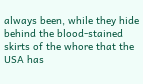always been, while they hide behind the blood-stained skirts of the whore that the USA has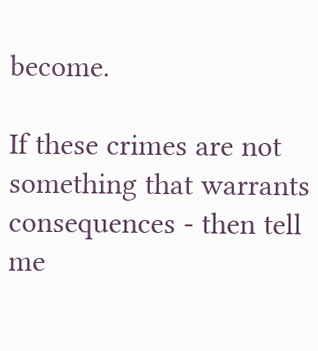become.

If these crimes are not something that warrants consequences - then tell me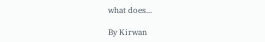what does...

By Kirwan